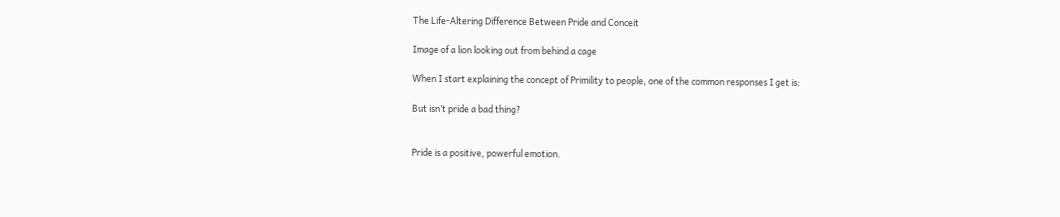The Life-Altering Difference Between Pride and Conceit

Image of a lion looking out from behind a cage

When I start explaining the concept of Primility to people, one of the common responses I get is:

But isn’t pride a bad thing?


Pride is a positive, powerful emotion.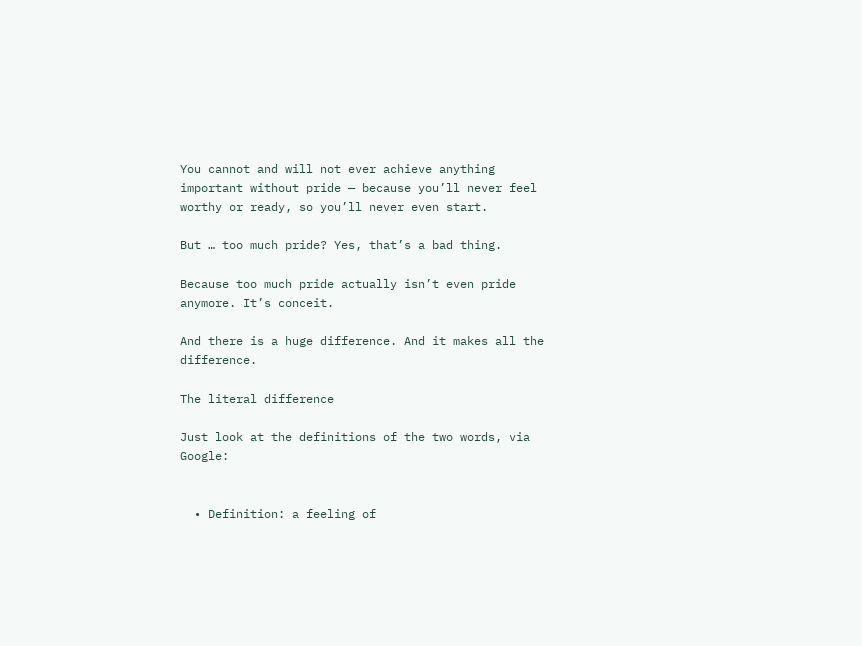You cannot and will not ever achieve anything important without pride — because you’ll never feel worthy or ready, so you’ll never even start.

But … too much pride? Yes, that’s a bad thing.

Because too much pride actually isn’t even pride anymore. It’s conceit.

And there is a huge difference. And it makes all the difference.

The literal difference

Just look at the definitions of the two words, via Google:


  • Definition: a feeling of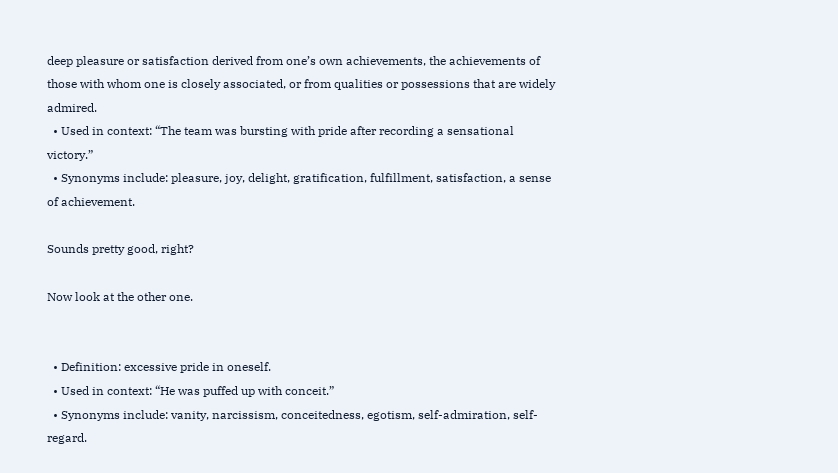deep pleasure or satisfaction derived from one’s own achievements, the achievements of those with whom one is closely associated, or from qualities or possessions that are widely admired.
  • Used in context: “The team was bursting with pride after recording a sensational victory.”
  • Synonyms include: pleasure, joy, delight, gratification, fulfillment, satisfaction, a sense of achievement.

Sounds pretty good, right?

Now look at the other one.


  • Definition: excessive pride in oneself.
  • Used in context: “He was puffed up with conceit.”
  • Synonyms include: vanity, narcissism, conceitedness, egotism, self-admiration, self-regard.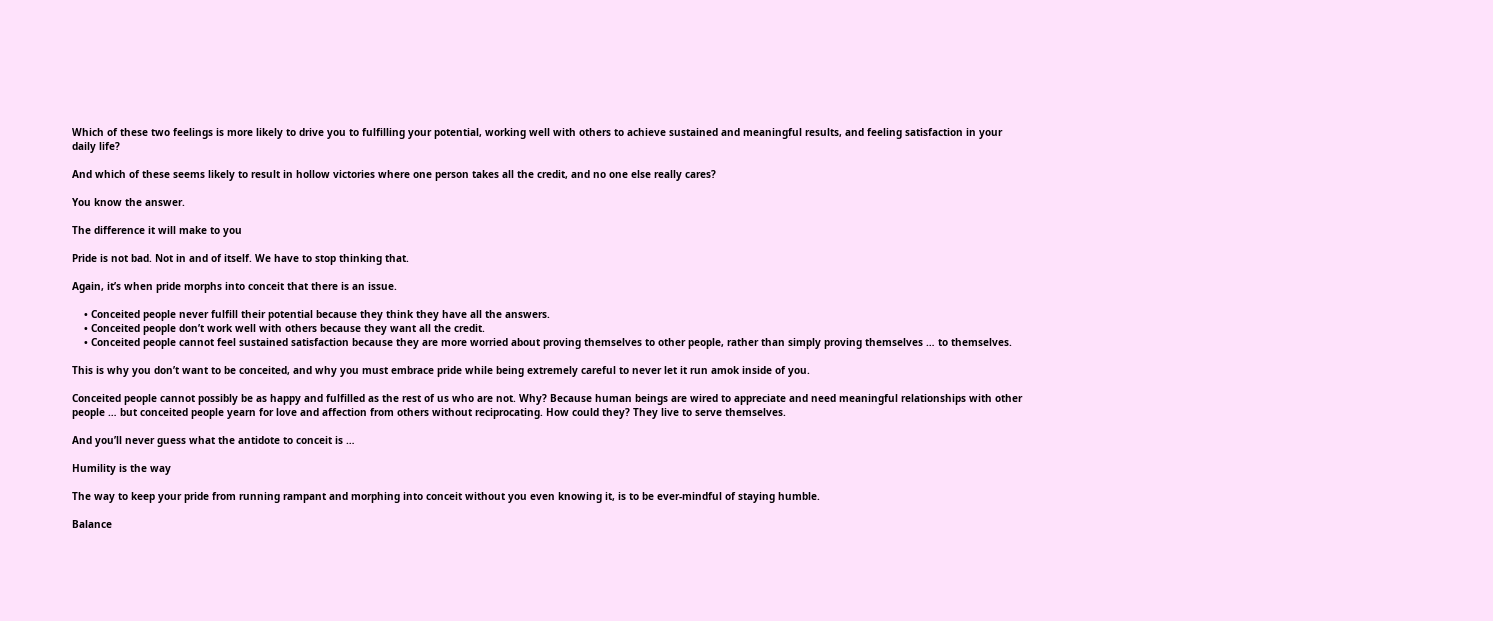Which of these two feelings is more likely to drive you to fulfilling your potential, working well with others to achieve sustained and meaningful results, and feeling satisfaction in your daily life?

And which of these seems likely to result in hollow victories where one person takes all the credit, and no one else really cares?

You know the answer.

The difference it will make to you

Pride is not bad. Not in and of itself. We have to stop thinking that.

Again, it’s when pride morphs into conceit that there is an issue.

    • Conceited people never fulfill their potential because they think they have all the answers.
    • Conceited people don’t work well with others because they want all the credit.
    • Conceited people cannot feel sustained satisfaction because they are more worried about proving themselves to other people, rather than simply proving themselves … to themselves.

This is why you don’t want to be conceited, and why you must embrace pride while being extremely careful to never let it run amok inside of you.

Conceited people cannot possibly be as happy and fulfilled as the rest of us who are not. Why? Because human beings are wired to appreciate and need meaningful relationships with other people … but conceited people yearn for love and affection from others without reciprocating. How could they? They live to serve themselves.

And you’ll never guess what the antidote to conceit is …

Humility is the way

The way to keep your pride from running rampant and morphing into conceit without you even knowing it, is to be ever-mindful of staying humble.

Balance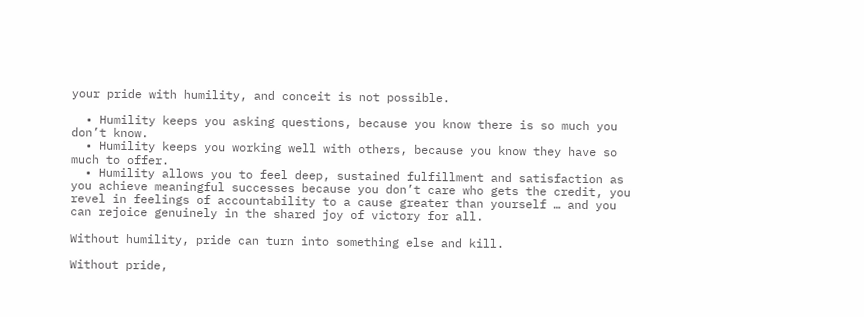your pride with humility, and conceit is not possible.

  • Humility keeps you asking questions, because you know there is so much you don’t know.
  • Humility keeps you working well with others, because you know they have so much to offer.
  • Humility allows you to feel deep, sustained fulfillment and satisfaction as you achieve meaningful successes because you don’t care who gets the credit, you revel in feelings of accountability to a cause greater than yourself … and you can rejoice genuinely in the shared joy of victory for all.

Without humility, pride can turn into something else and kill.

Without pride,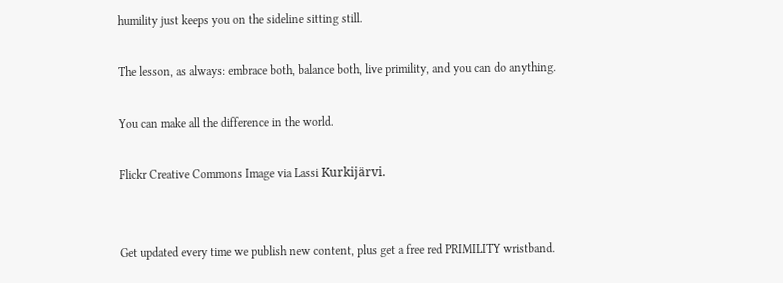humility just keeps you on the sideline sitting still.

The lesson, as always: embrace both, balance both, live primility, and you can do anything.

You can make all the difference in the world.

Flickr Creative Commons Image via Lassi Kurkijärvi.


Get updated every time we publish new content, plus get a free red PRIMILITY wristband.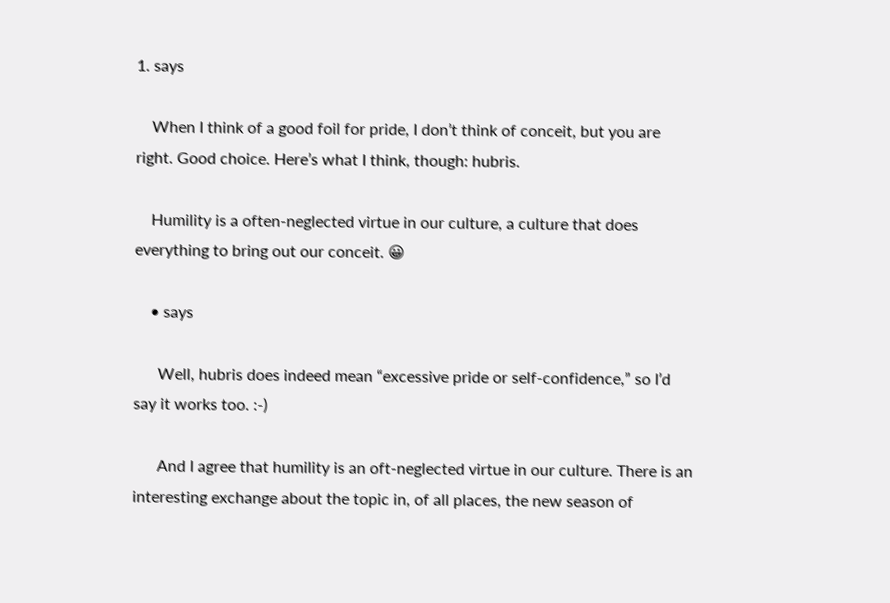1. says

    When I think of a good foil for pride, I don’t think of conceit, but you are right. Good choice. Here’s what I think, though: hubris.

    Humility is a often-neglected virtue in our culture, a culture that does everything to bring out our conceit. 😀

    • says

      Well, hubris does indeed mean “excessive pride or self-confidence,” so I’d say it works too. :-)

      And I agree that humility is an oft-neglected virtue in our culture. There is an interesting exchange about the topic in, of all places, the new season of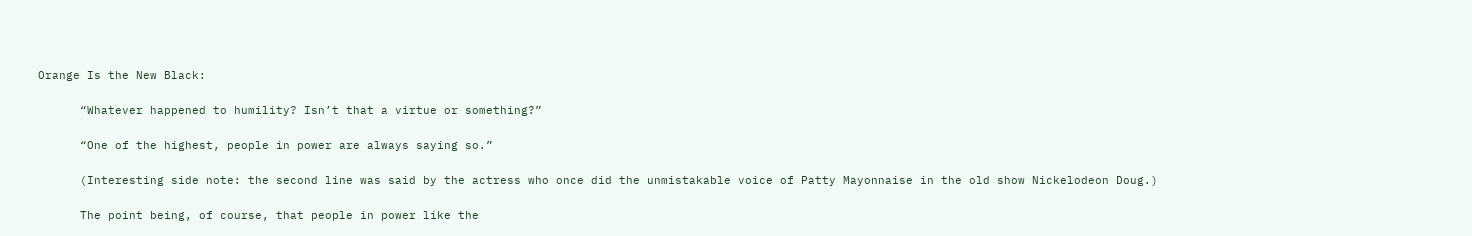Orange Is the New Black:

      “Whatever happened to humility? Isn’t that a virtue or something?”

      “One of the highest, people in power are always saying so.”

      (Interesting side note: the second line was said by the actress who once did the unmistakable voice of Patty Mayonnaise in the old show Nickelodeon Doug.)

      The point being, of course, that people in power like the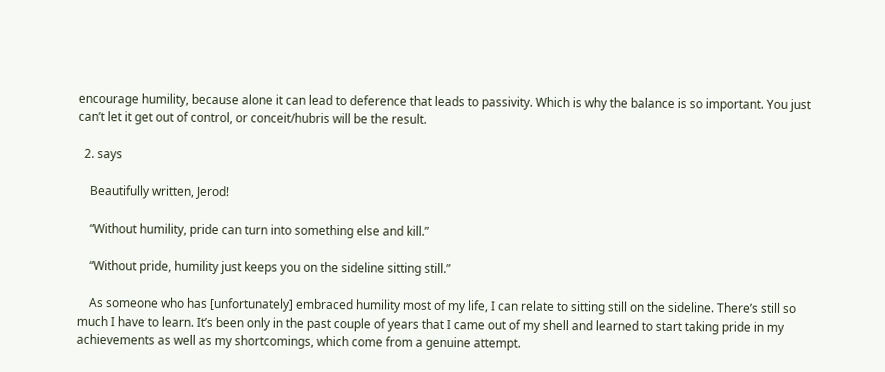encourage humility, because alone it can lead to deference that leads to passivity. Which is why the balance is so important. You just can’t let it get out of control, or conceit/hubris will be the result.

  2. says

    Beautifully written, Jerod!

    “Without humility, pride can turn into something else and kill.”

    “Without pride, humility just keeps you on the sideline sitting still.”

    As someone who has [unfortunately] embraced humility most of my life, I can relate to sitting still on the sideline. There’s still so much I have to learn. It’s been only in the past couple of years that I came out of my shell and learned to start taking pride in my achievements as well as my shortcomings, which come from a genuine attempt.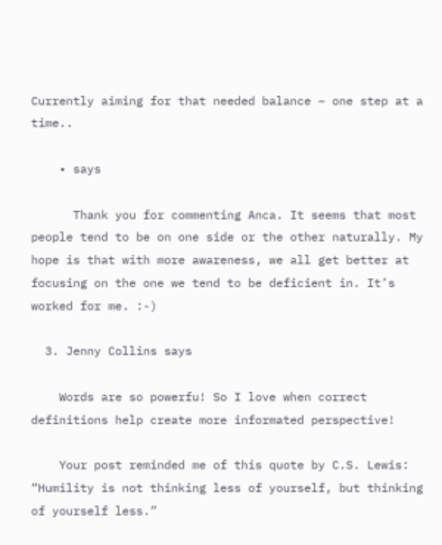Currently aiming for that needed balance – one step at a time..

    • says

      Thank you for commenting Anca. It seems that most people tend to be on one side or the other naturally. My hope is that with more awareness, we all get better at focusing on the one we tend to be deficient in. It’s worked for me. :-)

  3. Jenny Collins says

    Words are so powerfu! So I love when correct definitions help create more informated perspective!

    Your post reminded me of this quote by C.S. Lewis: “Humility is not thinking less of yourself, but thinking of yourself less.”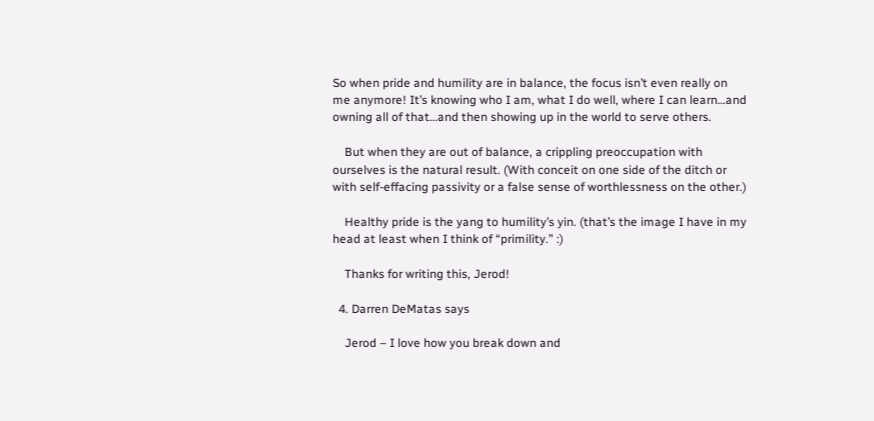So when pride and humility are in balance, the focus isn’t even really on me anymore! It’s knowing who I am, what I do well, where I can learn…and owning all of that…and then showing up in the world to serve others.

    But when they are out of balance, a crippling preoccupation with ourselves is the natural result. (With conceit on one side of the ditch or with self-effacing passivity or a false sense of worthlessness on the other.)

    Healthy pride is the yang to humility’s yin. (that’s the image I have in my head at least when I think of “primility.” :)

    Thanks for writing this, Jerod!

  4. Darren DeMatas says

    Jerod – I love how you break down and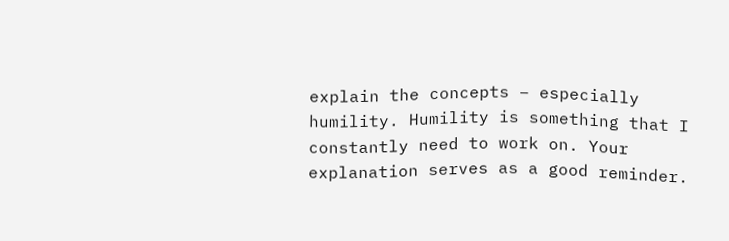explain the concepts – especially humility. Humility is something that I constantly need to work on. Your explanation serves as a good reminder.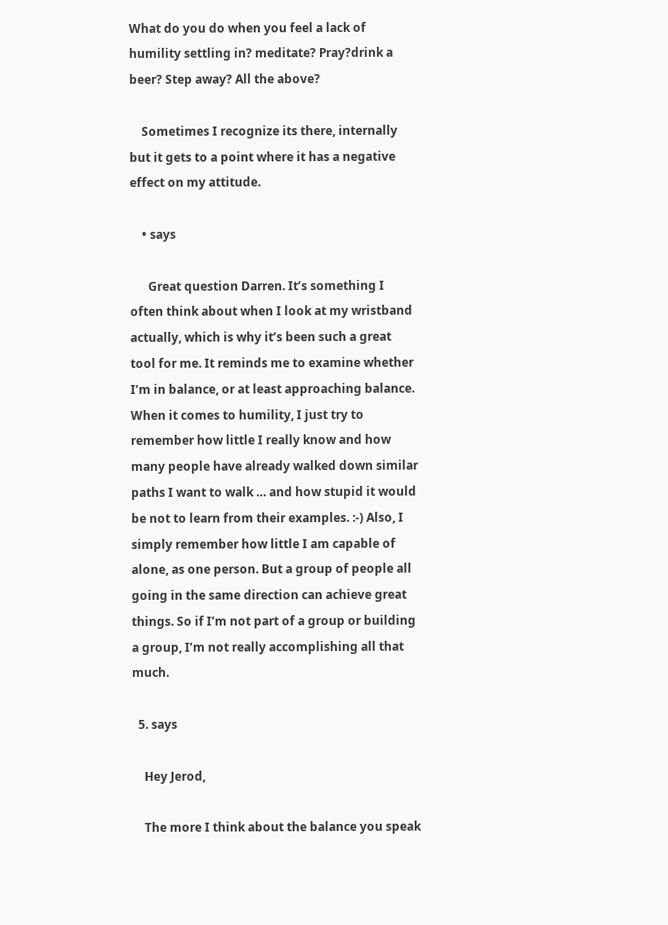What do you do when you feel a lack of humility settling in? meditate? Pray?drink a beer? Step away? All the above?

    Sometimes I recognize its there, internally but it gets to a point where it has a negative effect on my attitude.

    • says

      Great question Darren. It’s something I often think about when I look at my wristband actually, which is why it’s been such a great tool for me. It reminds me to examine whether I’m in balance, or at least approaching balance. When it comes to humility, I just try to remember how little I really know and how many people have already walked down similar paths I want to walk … and how stupid it would be not to learn from their examples. :-) Also, I simply remember how little I am capable of alone, as one person. But a group of people all going in the same direction can achieve great things. So if I’m not part of a group or building a group, I’m not really accomplishing all that much.

  5. says

    Hey Jerod,

    The more I think about the balance you speak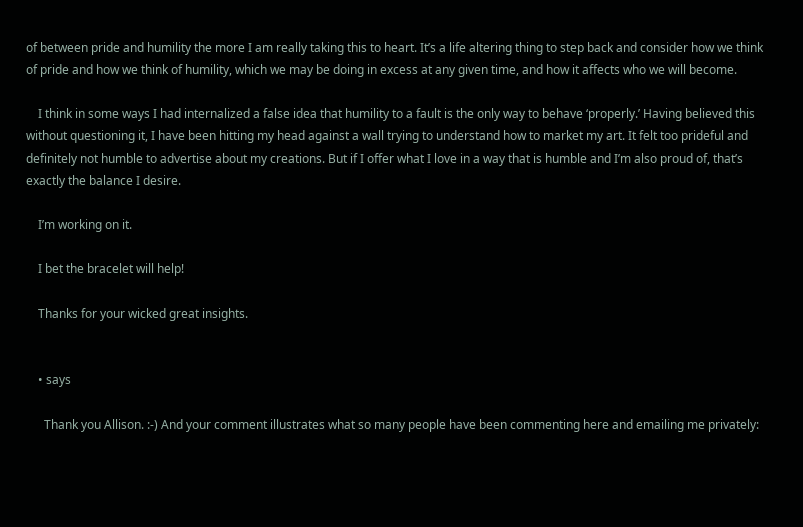of between pride and humility the more I am really taking this to heart. It’s a life altering thing to step back and consider how we think of pride and how we think of humility, which we may be doing in excess at any given time, and how it affects who we will become.

    I think in some ways I had internalized a false idea that humility to a fault is the only way to behave ‘properly.’ Having believed this without questioning it, I have been hitting my head against a wall trying to understand how to market my art. It felt too prideful and definitely not humble to advertise about my creations. But if I offer what I love in a way that is humble and I’m also proud of, that’s exactly the balance I desire.

    I’m working on it.

    I bet the bracelet will help!

    Thanks for your wicked great insights.


    • says

      Thank you Allison. :-) And your comment illustrates what so many people have been commenting here and emailing me privately: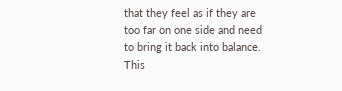that they feel as if they are too far on one side and need to bring it back into balance. This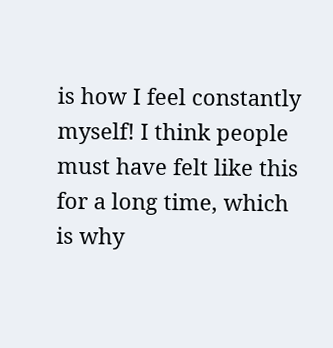is how I feel constantly myself! I think people must have felt like this for a long time, which is why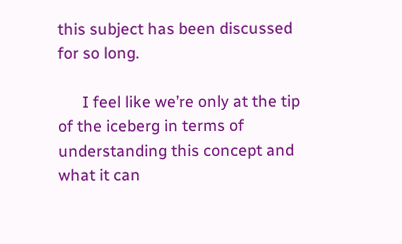this subject has been discussed for so long.

      I feel like we’re only at the tip of the iceberg in terms of understanding this concept and what it can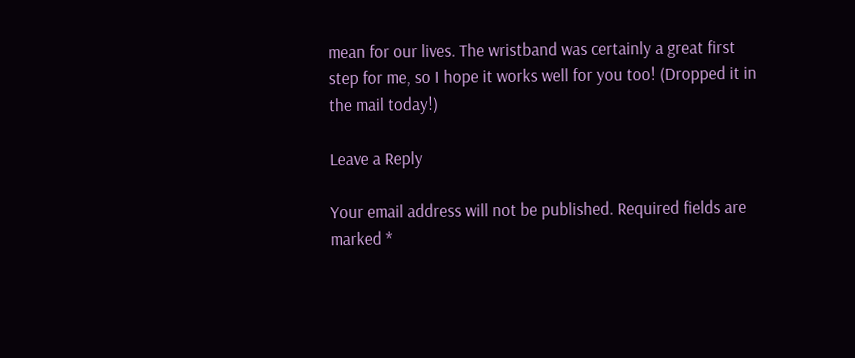mean for our lives. The wristband was certainly a great first step for me, so I hope it works well for you too! (Dropped it in the mail today!)

Leave a Reply

Your email address will not be published. Required fields are marked *